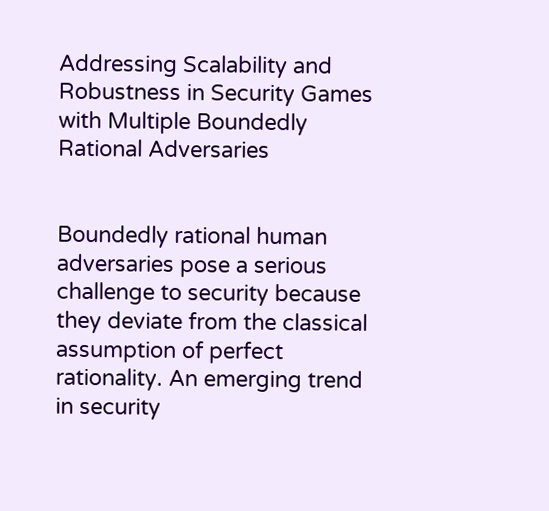Addressing Scalability and Robustness in Security Games with Multiple Boundedly Rational Adversaries


Boundedly rational human adversaries pose a serious challenge to security because they deviate from the classical assumption of perfect rationality. An emerging trend in security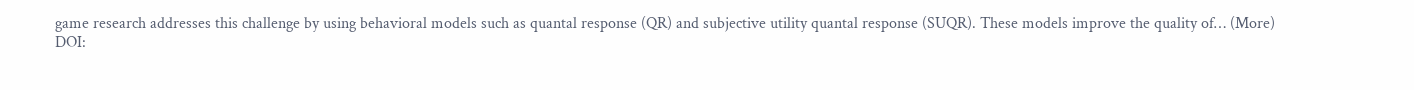game research addresses this challenge by using behavioral models such as quantal response (QR) and subjective utility quantal response (SUQR). These models improve the quality of… (More)
DOI: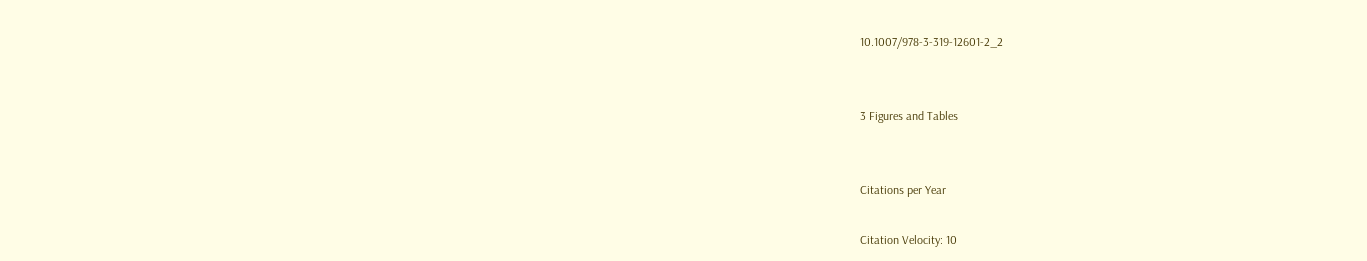10.1007/978-3-319-12601-2_2


3 Figures and Tables


Citations per Year

Citation Velocity: 10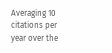Averaging 10 citations per year over the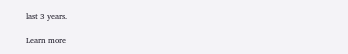last 3 years.

Learn more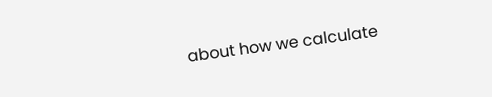about how we calculate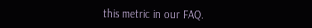this metric in our FAQ.